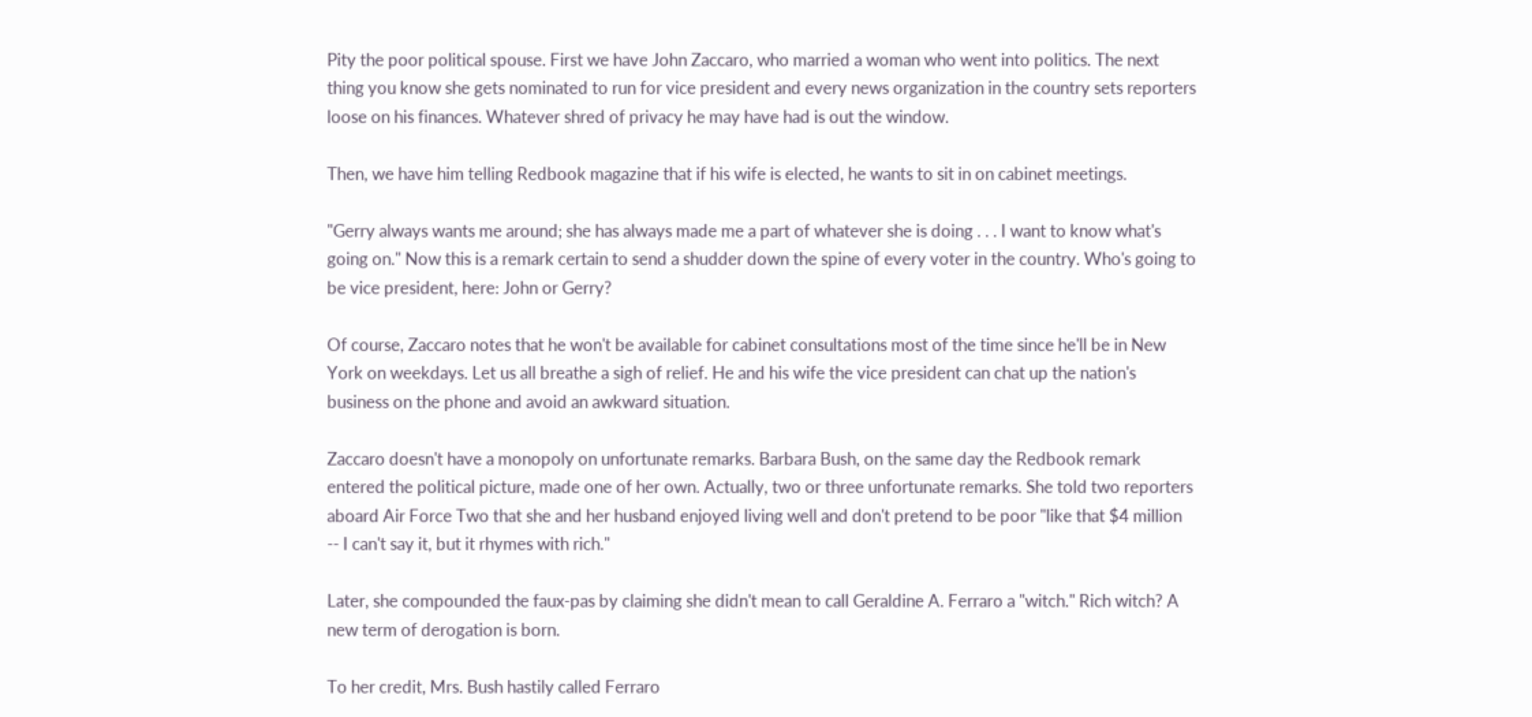Pity the poor political spouse. First we have John Zaccaro, who married a woman who went into politics. The next thing you know she gets nominated to run for vice president and every news organization in the country sets reporters loose on his finances. Whatever shred of privacy he may have had is out the window.

Then, we have him telling Redbook magazine that if his wife is elected, he wants to sit in on cabinet meetings.

"Gerry always wants me around; she has always made me a part of whatever she is doing . . . I want to know what's going on." Now this is a remark certain to send a shudder down the spine of every voter in the country. Who's going to be vice president, here: John or Gerry?

Of course, Zaccaro notes that he won't be available for cabinet consultations most of the time since he'll be in New York on weekdays. Let us all breathe a sigh of relief. He and his wife the vice president can chat up the nation's business on the phone and avoid an awkward situation.

Zaccaro doesn't have a monopoly on unfortunate remarks. Barbara Bush, on the same day the Redbook remark entered the political picture, made one of her own. Actually, two or three unfortunate remarks. She told two reporters aboard Air Force Two that she and her husband enjoyed living well and don't pretend to be poor "like that $4 million -- I can't say it, but it rhymes with rich."

Later, she compounded the faux-pas by claiming she didn't mean to call Geraldine A. Ferraro a "witch." Rich witch? A new term of derogation is born.

To her credit, Mrs. Bush hastily called Ferraro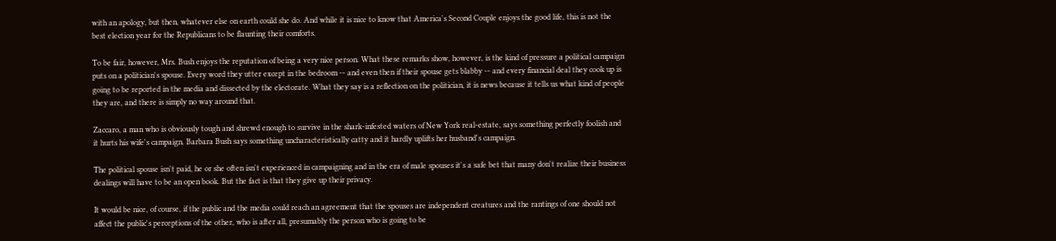with an apology, but then, whatever else on earth could she do. And while it is nice to know that America's Second Couple enjoys the good life, this is not the best election year for the Republicans to be flaunting their comforts.

To be fair, however, Mrs. Bush enjoys the reputation of being a very nice person. What these remarks show, however, is the kind of pressure a political campaign puts on a politician's spouse. Every word they utter except in the bedroom -- and even then if their spouse gets blabby -- and every financial deal they cook up is going to be reported in the media and dissected by the electorate. What they say is a reflection on the politician, it is news because it tells us what kind of people they are, and there is simply no way around that.

Zaccaro, a man who is obviously tough and shrewd enough to survive in the shark-infested waters of New York real-estate, says something perfectly foolish and it hurts his wife's campaign. Barbara Bush says something uncharacteristically catty and it hardly uplifts her husband's campaign.

The political spouse isn't paid, he or she often isn't experienced in campaigning and in the era of male spouses it's a safe bet that many don't realize their business dealings will have to be an open book. But the fact is that they give up their privacy.

It would be nice, of course, if the public and the media could reach an agreement that the spouses are independent creatures and the rantings of one should not affect the public's perceptions of the other, who is after all, presumably the person who is going to be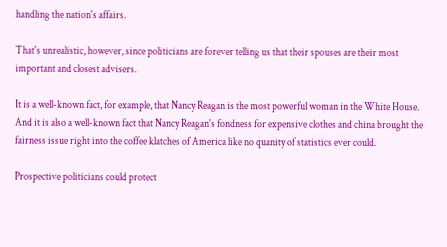handling the nation's affairs.

That's unrealistic, however, since politicians are forever telling us that their spouses are their most important and closest advisers.

It is a well-known fact, for example, that Nancy Reagan is the most powerful woman in the White House. And it is also a well-known fact that Nancy Reagan's fondness for expensive clothes and china brought the fairness issue right into the coffee klatches of America like no quanity of statistics ever could.

Prospective politicians could protect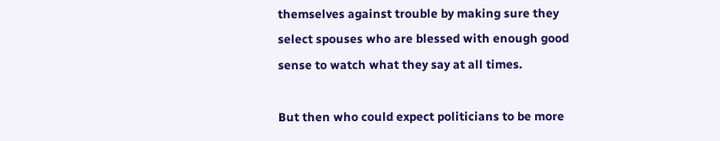themselves against trouble by making sure they select spouses who are blessed with enough good sense to watch what they say at all times.

But then who could expect politicians to be more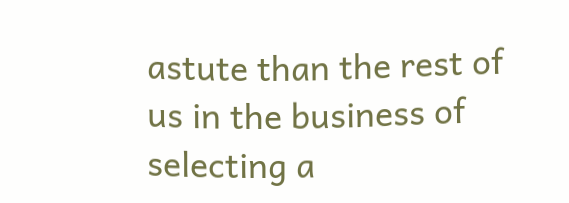astute than the rest of us in the business of selecting a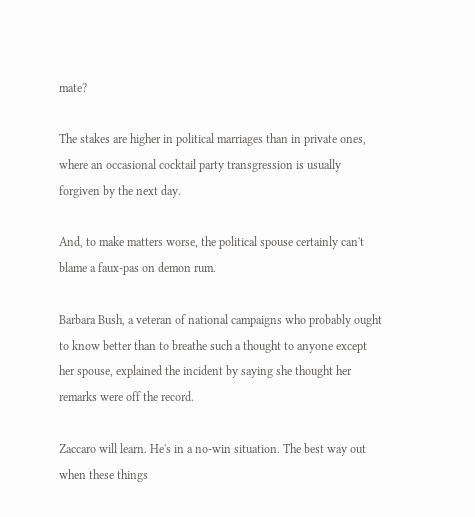mate?

The stakes are higher in political marriages than in private ones, where an occasional cocktail party transgression is usually forgiven by the next day.

And, to make matters worse, the political spouse certainly can't blame a faux-pas on demon rum.

Barbara Bush, a veteran of national campaigns who probably ought to know better than to breathe such a thought to anyone except her spouse, explained the incident by saying she thought her remarks were off the record.

Zaccaro will learn. He's in a no-win situation. The best way out when these things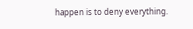happen is to deny everything.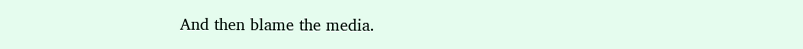And then blame the media.